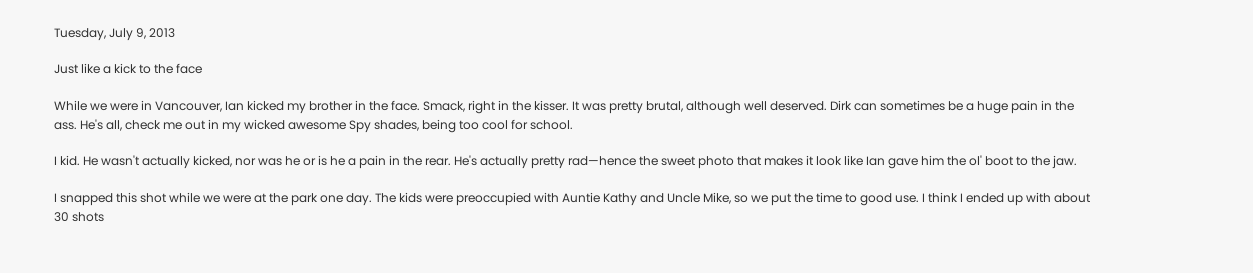Tuesday, July 9, 2013

Just like a kick to the face

While we were in Vancouver, Ian kicked my brother in the face. Smack, right in the kisser. It was pretty brutal, although well deserved. Dirk can sometimes be a huge pain in the ass. He's all, check me out in my wicked awesome Spy shades, being too cool for school.

I kid. He wasn't actually kicked, nor was he or is he a pain in the rear. He's actually pretty rad—hence the sweet photo that makes it look like Ian gave him the ol' boot to the jaw.

I snapped this shot while we were at the park one day. The kids were preoccupied with Auntie Kathy and Uncle Mike, so we put the time to good use. I think I ended up with about 30 shots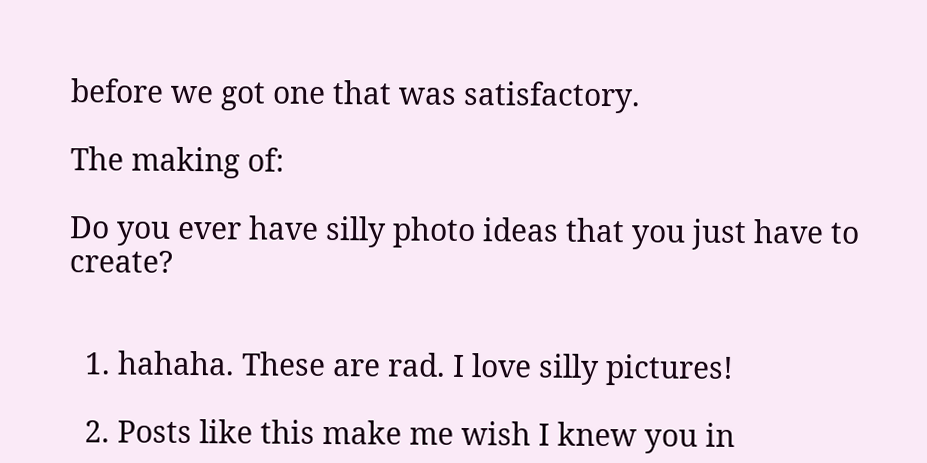before we got one that was satisfactory.

The making of:

Do you ever have silly photo ideas that you just have to create?


  1. hahaha. These are rad. I love silly pictures!

  2. Posts like this make me wish I knew you in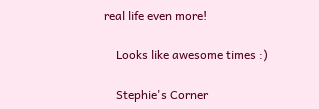real life even more!

    Looks like awesome times :)

    Stephie's Corner